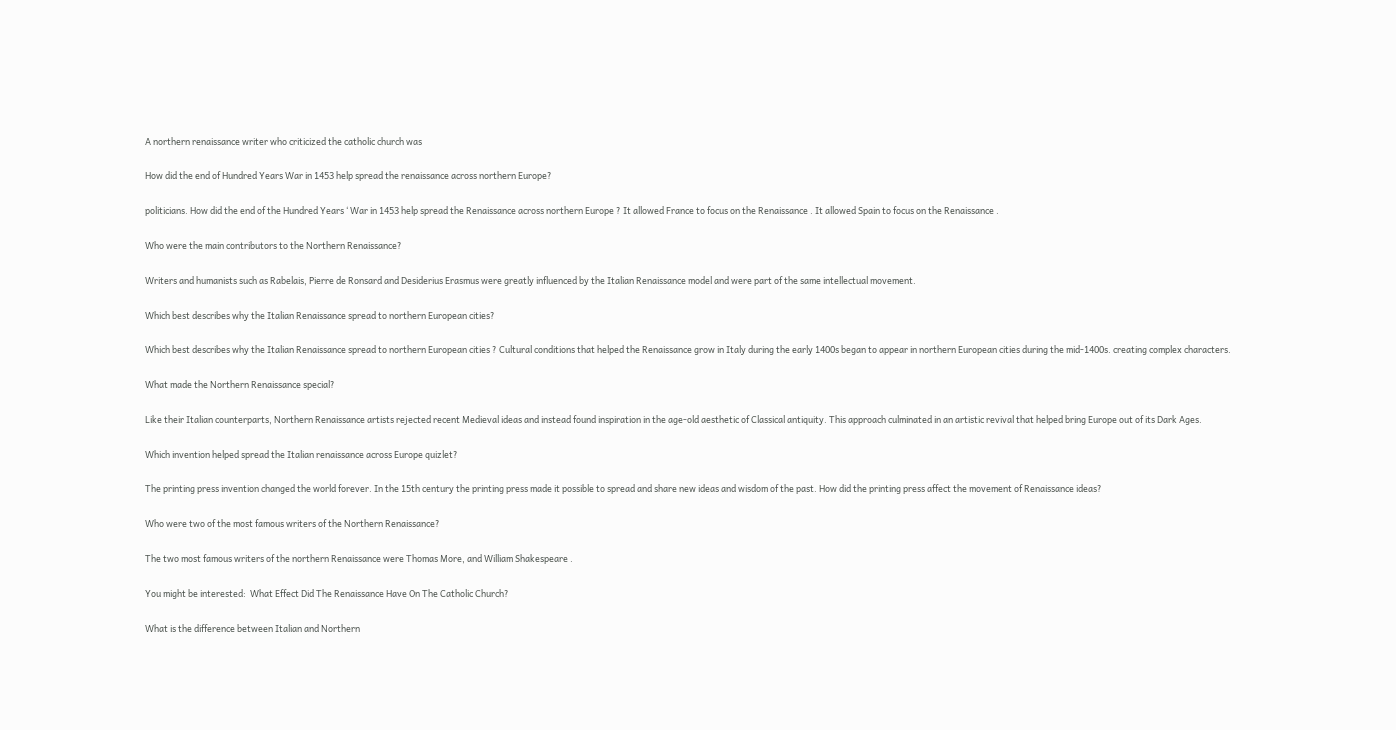A northern renaissance writer who criticized the catholic church was

How did the end of Hundred Years War in 1453 help spread the renaissance across northern Europe?

politicians. How did the end of the Hundred Years ‘ War in 1453 help spread the Renaissance across northern Europe ? It allowed France to focus on the Renaissance . It allowed Spain to focus on the Renaissance .

Who were the main contributors to the Northern Renaissance?

Writers and humanists such as Rabelais, Pierre de Ronsard and Desiderius Erasmus were greatly influenced by the Italian Renaissance model and were part of the same intellectual movement.

Which best describes why the Italian Renaissance spread to northern European cities?

Which best describes why the Italian Renaissance spread to northern European cities ? Cultural conditions that helped the Renaissance grow in Italy during the early 1400s began to appear in northern European cities during the mid-1400s. creating complex characters.

What made the Northern Renaissance special?

Like their Italian counterparts, Northern Renaissance artists rejected recent Medieval ideas and instead found inspiration in the age-old aesthetic of Classical antiquity. This approach culminated in an artistic revival that helped bring Europe out of its Dark Ages.

Which invention helped spread the Italian renaissance across Europe quizlet?

The printing press invention changed the world forever. In the 15th century the printing press made it possible to spread and share new ideas and wisdom of the past. How did the printing press affect the movement of Renaissance ideas?

Who were two of the most famous writers of the Northern Renaissance?

The two most famous writers of the northern Renaissance were Thomas More, and William Shakespeare .

You might be interested:  What Effect Did The Renaissance Have On The Catholic Church?

What is the difference between Italian and Northern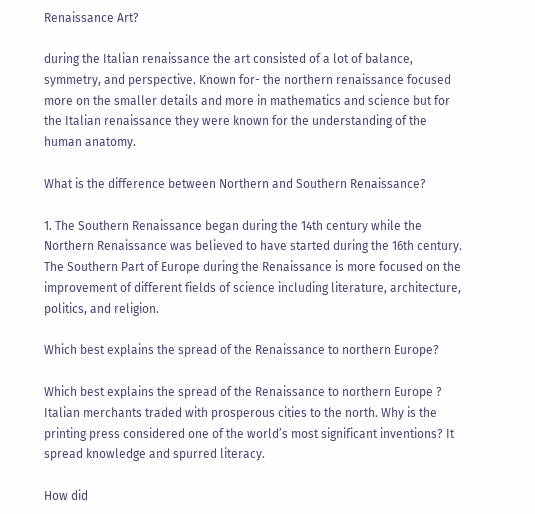Renaissance Art?

during the Italian renaissance the art consisted of a lot of balance, symmetry, and perspective. Known for- the northern renaissance focused more on the smaller details and more in mathematics and science but for the Italian renaissance they were known for the understanding of the human anatomy.

What is the difference between Northern and Southern Renaissance?

1. The Southern Renaissance began during the 14th century while the Northern Renaissance was believed to have started during the 16th century. The Southern Part of Europe during the Renaissance is more focused on the improvement of different fields of science including literature, architecture, politics, and religion.

Which best explains the spread of the Renaissance to northern Europe?

Which best explains the spread of the Renaissance to northern Europe ? Italian merchants traded with prosperous cities to the north. Why is the printing press considered one of the world’s most significant inventions? It spread knowledge and spurred literacy.

How did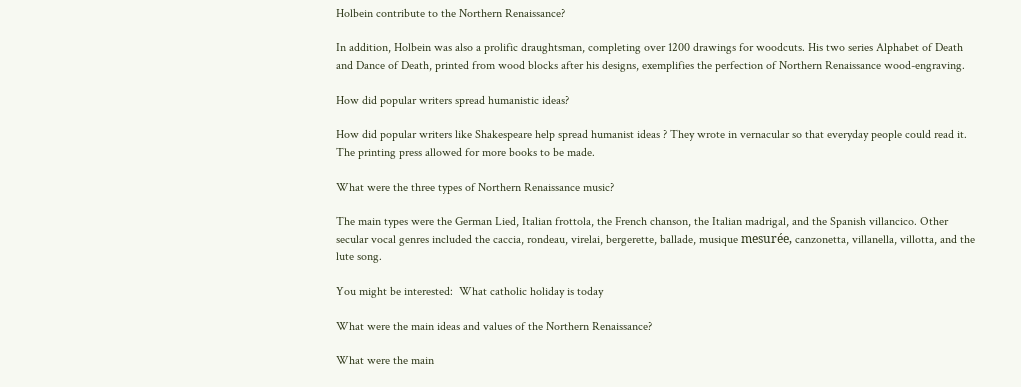Holbein contribute to the Northern Renaissance?

In addition, Holbein was also a prolific draughtsman, completing over 1200 drawings for woodcuts. His two series Alphabet of Death and Dance of Death, printed from wood blocks after his designs, exemplifies the perfection of Northern Renaissance wood-engraving.

How did popular writers spread humanistic ideas?

How did popular writers like Shakespeare help spread humanist ideas ? They wrote in vernacular so that everyday people could read it. The printing press allowed for more books to be made.

What were the three types of Northern Renaissance music?

The main types were the German Lied, Italian frottola, the French chanson, the Italian madrigal, and the Spanish villancico. Other secular vocal genres included the caccia, rondeau, virelai, bergerette, ballade, musique mesurée, canzonetta, villanella, villotta, and the lute song.

You might be interested:  What catholic holiday is today

What were the main ideas and values of the Northern Renaissance?

What were the main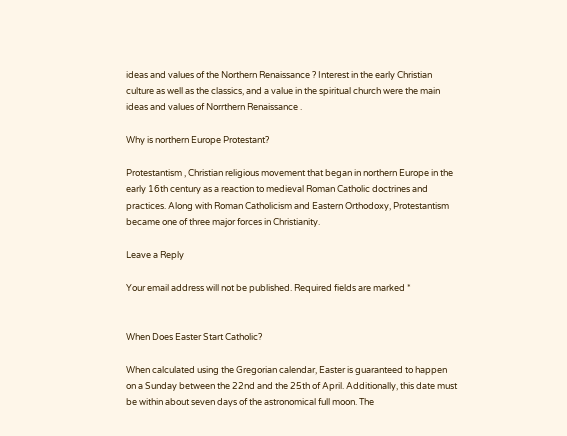ideas and values of the Northern Renaissance ? Interest in the early Christian culture as well as the classics, and a value in the spiritual church were the main ideas and values of Norrthern Renaissance .

Why is northern Europe Protestant?

Protestantism , Christian religious movement that began in northern Europe in the early 16th century as a reaction to medieval Roman Catholic doctrines and practices. Along with Roman Catholicism and Eastern Orthodoxy, Protestantism became one of three major forces in Christianity.

Leave a Reply

Your email address will not be published. Required fields are marked *


When Does Easter Start Catholic?

When calculated using the Gregorian calendar, Easter is guaranteed to happen on a Sunday between the 22nd and the 25th of April. Additionally, this date must be within about seven days of the astronomical full moon. The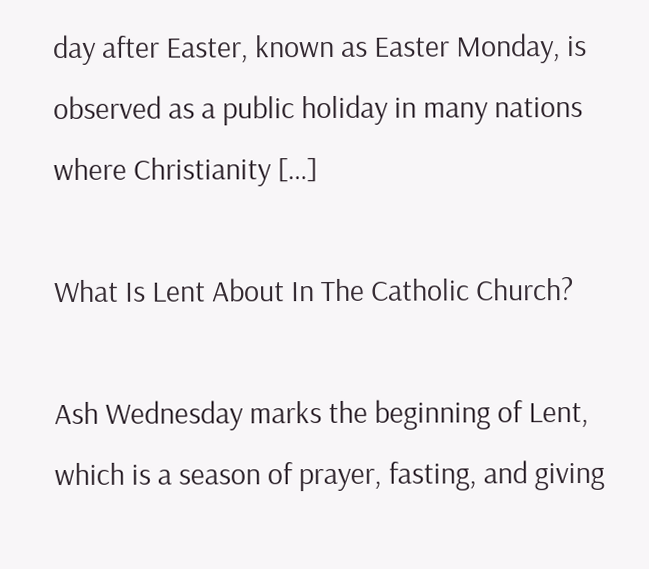day after Easter, known as Easter Monday, is observed as a public holiday in many nations where Christianity […]

What Is Lent About In The Catholic Church?

Ash Wednesday marks the beginning of Lent, which is a season of prayer, fasting, and giving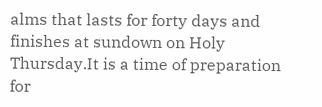alms that lasts for forty days and finishes at sundown on Holy Thursday.It is a time of preparation for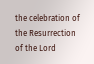the celebration of the Resurrection of the Lord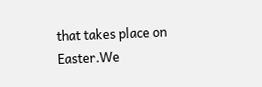that takes place on Easter.We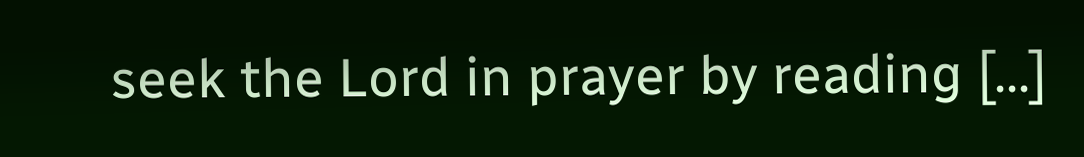seek the Lord in prayer by reading […]